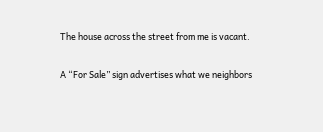The house across the street from me is vacant.

A “For Sale” sign advertises what we neighbors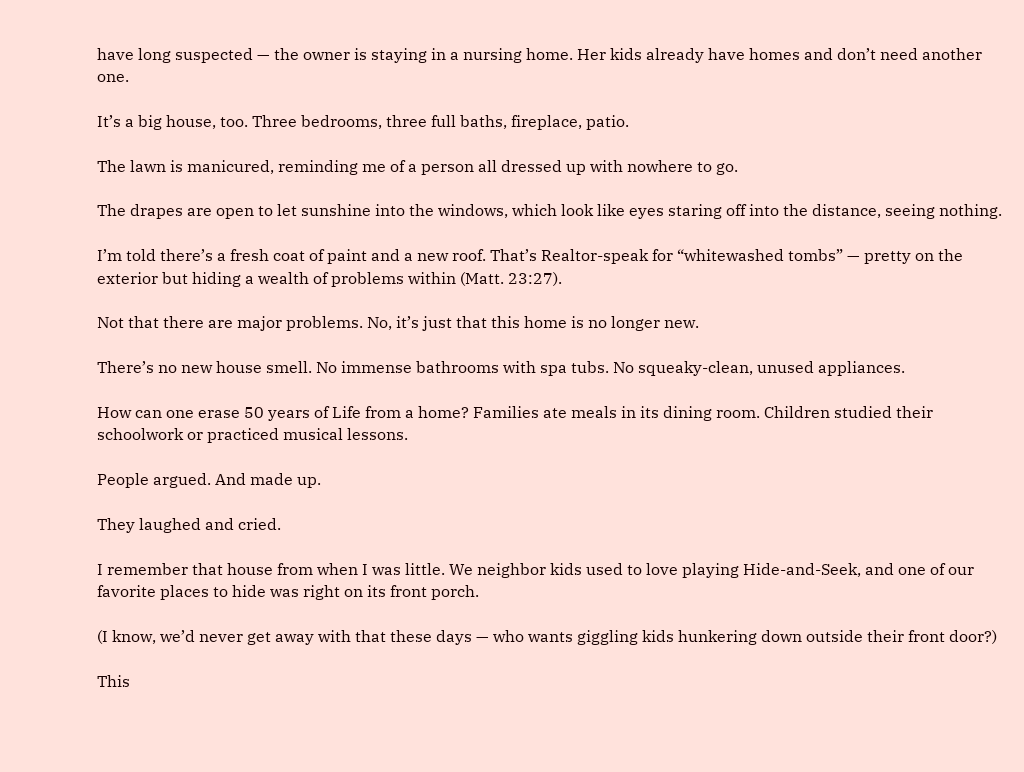have long suspected — the owner is staying in a nursing home. Her kids already have homes and don’t need another one.

It’s a big house, too. Three bedrooms, three full baths, fireplace, patio.

The lawn is manicured, reminding me of a person all dressed up with nowhere to go.

The drapes are open to let sunshine into the windows, which look like eyes staring off into the distance, seeing nothing.

I’m told there’s a fresh coat of paint and a new roof. That’s Realtor-speak for “whitewashed tombs” — pretty on the exterior but hiding a wealth of problems within (Matt. 23:27).

Not that there are major problems. No, it’s just that this home is no longer new.

There’s no new house smell. No immense bathrooms with spa tubs. No squeaky-clean, unused appliances.

How can one erase 50 years of Life from a home? Families ate meals in its dining room. Children studied their schoolwork or practiced musical lessons.

People argued. And made up.

They laughed and cried.

I remember that house from when I was little. We neighbor kids used to love playing Hide-and-Seek, and one of our favorite places to hide was right on its front porch.

(I know, we’d never get away with that these days — who wants giggling kids hunkering down outside their front door?)

This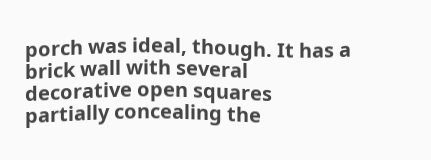porch was ideal, though. It has a brick wall with several decorative open squares partially concealing the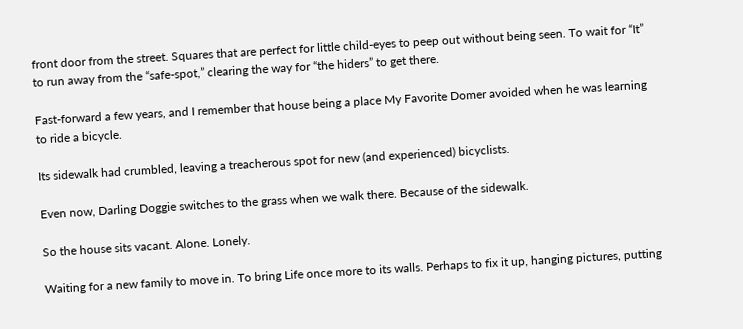front door from the street. Squares that are perfect for little child-eyes to peep out without being seen. To wait for “It” to run away from the “safe-spot,” clearing the way for “the hiders” to get there.

Fast-forward a few years, and I remember that house being a place My Favorite Domer avoided when he was learning to ride a bicycle.

Its sidewalk had crumbled, leaving a treacherous spot for new (and experienced) bicyclists.

Even now, Darling Doggie switches to the grass when we walk there. Because of the sidewalk.

So the house sits vacant. Alone. Lonely.

Waiting for a new family to move in. To bring Life once more to its walls. Perhaps to fix it up, hanging pictures, putting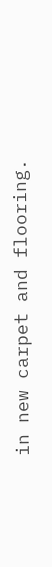in new carpet and flooring.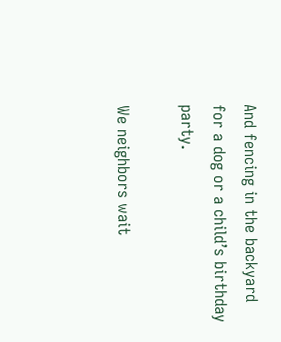And fencing in the backyard for a dog or a child’s birthday party.

We neighbors wait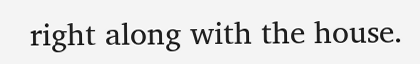right along with the house.